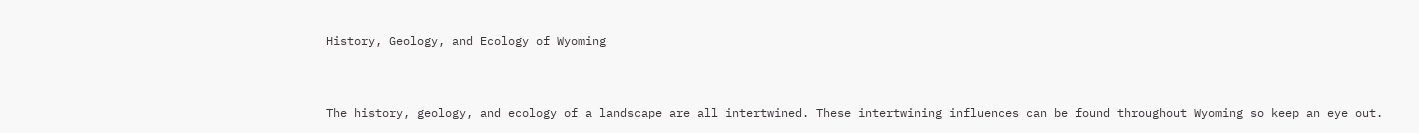History, Geology, and Ecology of Wyoming


The history, geology, and ecology of a landscape are all intertwined. These intertwining influences can be found throughout Wyoming so keep an eye out.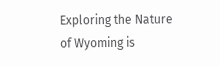Exploring the Nature of Wyoming is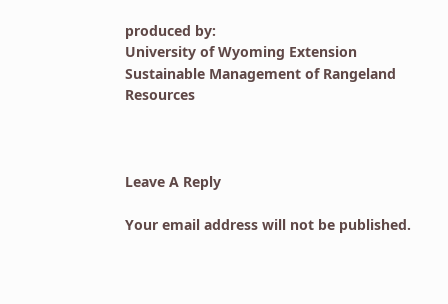produced by:
University of Wyoming Extension
Sustainable Management of Rangeland Resources



Leave A Reply

Your email address will not be published.